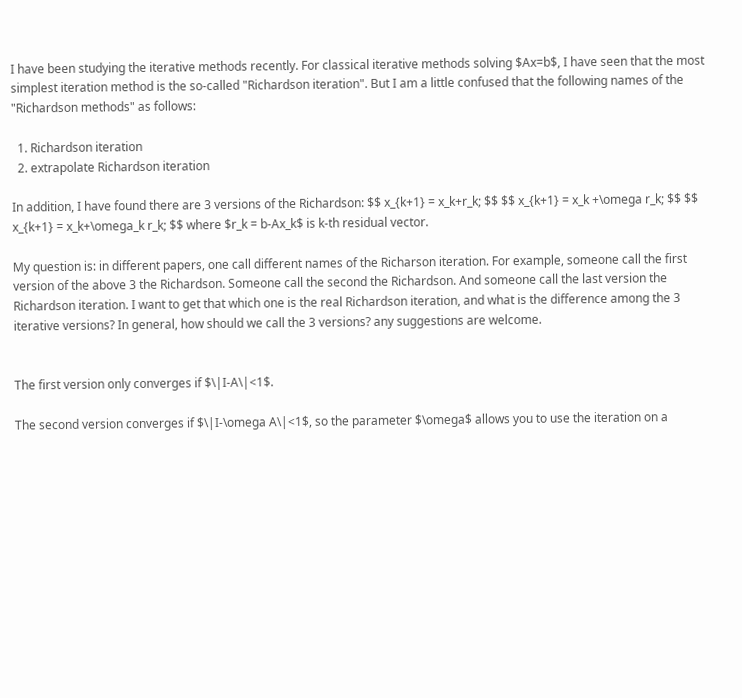I have been studying the iterative methods recently. For classical iterative methods solving $Ax=b$, I have seen that the most simplest iteration method is the so-called "Richardson iteration". But I am a little confused that the following names of the "Richardson methods" as follows:

  1. Richardson iteration
  2. extrapolate Richardson iteration

In addition, I have found there are 3 versions of the Richardson: $$ x_{k+1} = x_k+r_k; $$ $$ x_{k+1} = x_k +\omega r_k; $$ $$ x_{k+1} = x_k+\omega_k r_k; $$ where $r_k = b-Ax_k$ is k-th residual vector.

My question is: in different papers, one call different names of the Richarson iteration. For example, someone call the first version of the above 3 the Richardson. Someone call the second the Richardson. And someone call the last version the Richardson iteration. I want to get that which one is the real Richardson iteration, and what is the difference among the 3 iterative versions? In general, how should we call the 3 versions? any suggestions are welcome.


The first version only converges if $\|I-A\|<1$.

The second version converges if $\|I-\omega A\|<1$, so the parameter $\omega$ allows you to use the iteration on a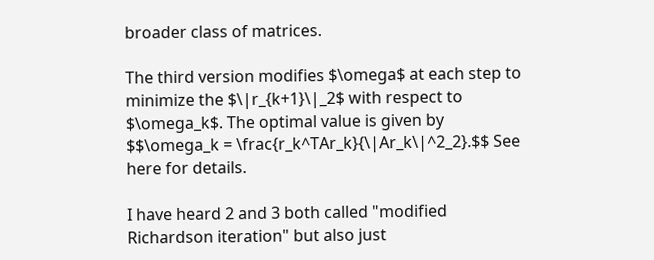broader class of matrices.

The third version modifies $\omega$ at each step to minimize the $\|r_{k+1}\|_2$ with respect to $\omega_k$. The optimal value is given by $$\omega_k = \frac{r_k^TAr_k}{\|Ar_k\|^2_2}.$$ See here for details.

I have heard 2 and 3 both called "modified Richardson iteration" but also just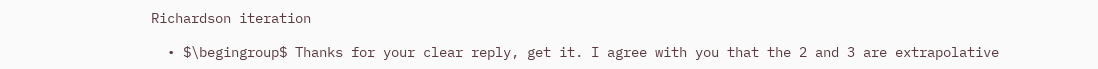Richardson iteration

  • $\begingroup$ Thanks for your clear reply, get it. I agree with you that the 2 and 3 are extrapolative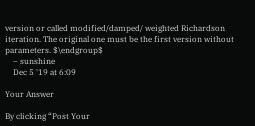version or called modified/damped/ weighted Richardson iteration. The original one must be the first version without parameters. $\endgroup$
    – sunshine
    Dec 5 '19 at 6:09

Your Answer

By clicking “Post Your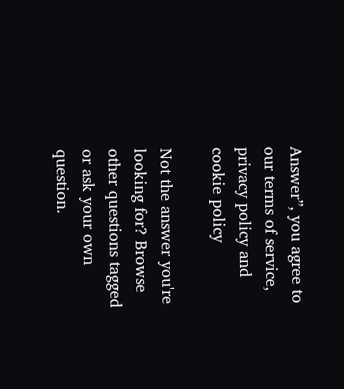Answer”, you agree to our terms of service, privacy policy and cookie policy

Not the answer you're looking for? Browse other questions tagged or ask your own question.